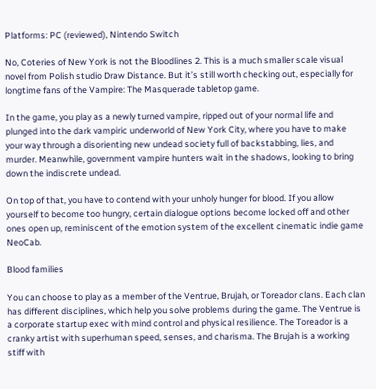Platforms: PC (reviewed), Nintendo Switch

No, Coteries of New York is not the Bloodlines 2. This is a much smaller scale visual novel from Polish studio Draw Distance. But it’s still worth checking out, especially for longtime fans of the Vampire: The Masquerade tabletop game.

In the game, you play as a newly turned vampire, ripped out of your normal life and plunged into the dark vampiric underworld of New York City, where you have to make your way through a disorienting new undead society full of backstabbing, lies, and murder. Meanwhile, government vampire hunters wait in the shadows, looking to bring down the indiscrete undead.

On top of that, you have to contend with your unholy hunger for blood. If you allow yourself to become too hungry, certain dialogue options become locked off and other ones open up, reminiscent of the emotion system of the excellent cinematic indie game NeoCab.

Blood families

You can choose to play as a member of the Ventrue, Brujah, or Toreador clans. Each clan has different disciplines, which help you solve problems during the game. The Ventrue is a corporate startup exec with mind control and physical resilience. The Toreador is a cranky artist with superhuman speed, senses, and charisma. The Brujah is a working stiff with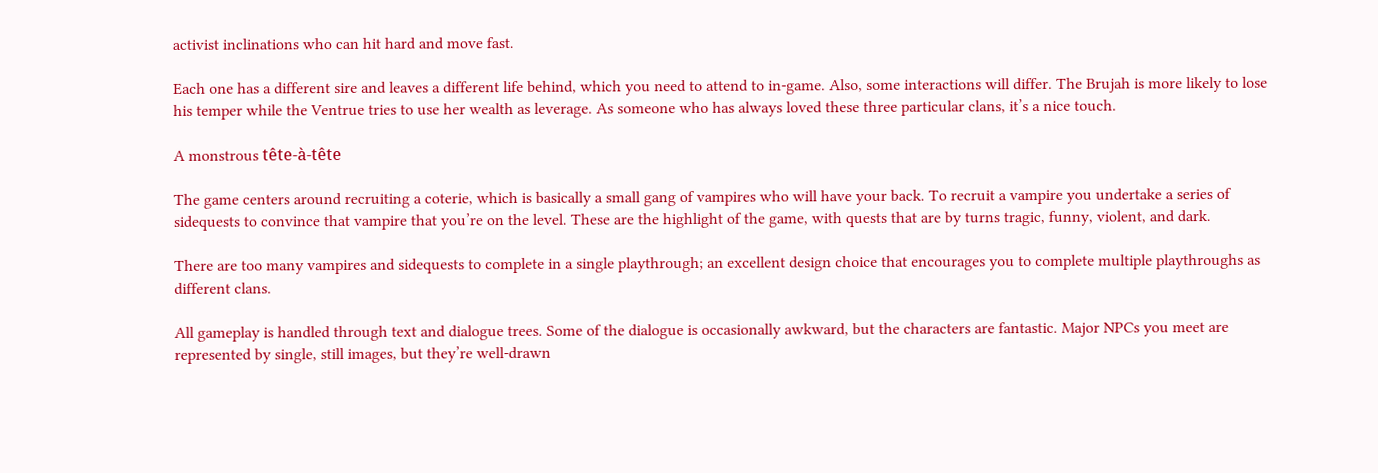activist inclinations who can hit hard and move fast.

Each one has a different sire and leaves a different life behind, which you need to attend to in-game. Also, some interactions will differ. The Brujah is more likely to lose his temper while the Ventrue tries to use her wealth as leverage. As someone who has always loved these three particular clans, it’s a nice touch.

A monstrous tête-à-tête

The game centers around recruiting a coterie, which is basically a small gang of vampires who will have your back. To recruit a vampire you undertake a series of sidequests to convince that vampire that you’re on the level. These are the highlight of the game, with quests that are by turns tragic, funny, violent, and dark.

There are too many vampires and sidequests to complete in a single playthrough; an excellent design choice that encourages you to complete multiple playthroughs as different clans.

All gameplay is handled through text and dialogue trees. Some of the dialogue is occasionally awkward, but the characters are fantastic. Major NPCs you meet are represented by single, still images, but they’re well-drawn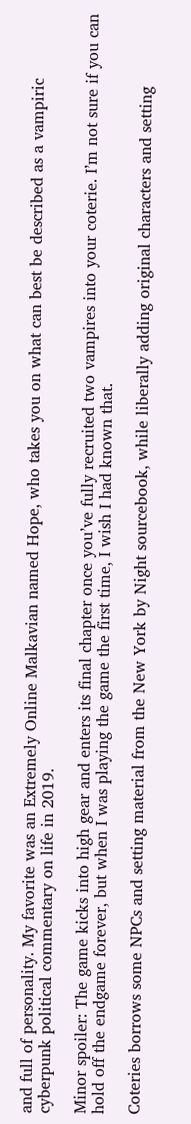and full of personality. My favorite was an Extremely Online Malkavian named Hope, who takes you on what can best be described as a vampiric cyberpunk political commentary on life in 2019.

Minor spoiler: The game kicks into high gear and enters its final chapter once you’ve fully recruited two vampires into your coterie. I’m not sure if you can hold off the endgame forever, but when I was playing the game the first time, I wish I had known that.

Coteries borrows some NPCs and setting material from the New York by Night sourcebook, while liberally adding original characters and setting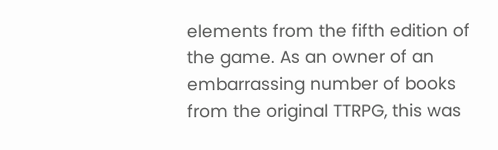elements from the fifth edition of the game. As an owner of an embarrassing number of books from the original TTRPG, this was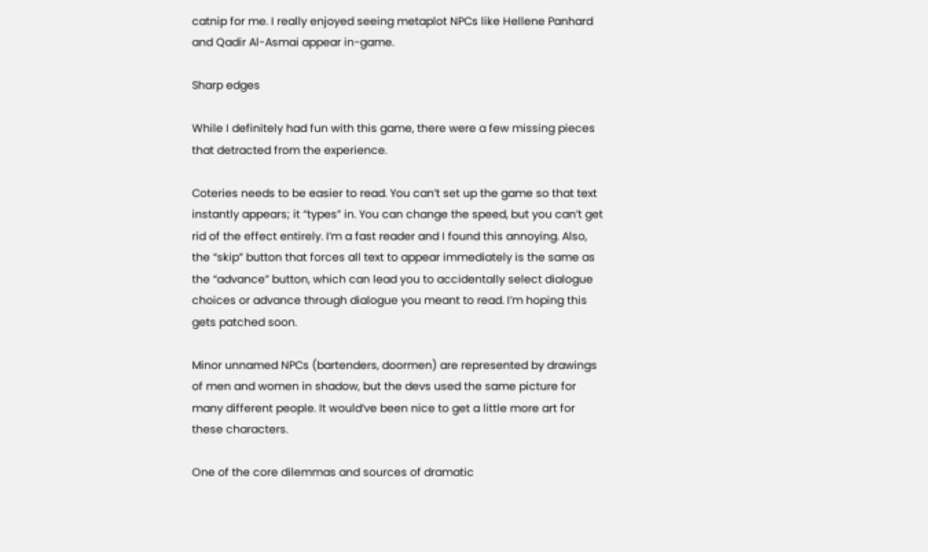catnip for me. I really enjoyed seeing metaplot NPCs like Hellene Panhard and Qadir Al-Asmai appear in-game.

Sharp edges

While I definitely had fun with this game, there were a few missing pieces that detracted from the experience.

Coteries needs to be easier to read. You can’t set up the game so that text instantly appears; it “types” in. You can change the speed, but you can’t get rid of the effect entirely. I’m a fast reader and I found this annoying. Also, the “skip” button that forces all text to appear immediately is the same as the “advance” button, which can lead you to accidentally select dialogue choices or advance through dialogue you meant to read. I’m hoping this gets patched soon.

Minor unnamed NPCs (bartenders, doormen) are represented by drawings of men and women in shadow, but the devs used the same picture for many different people. It would’ve been nice to get a little more art for these characters.

One of the core dilemmas and sources of dramatic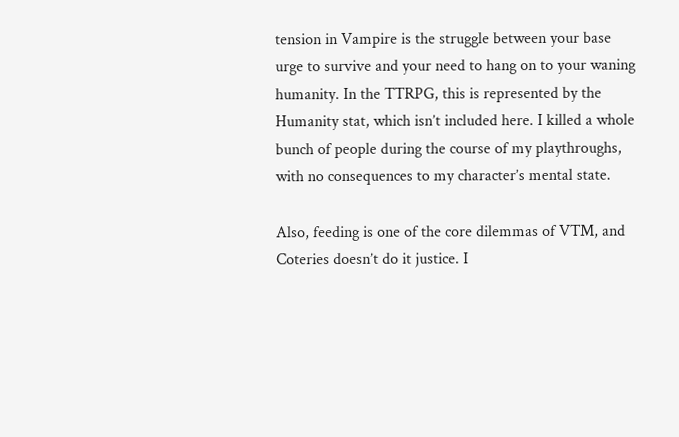tension in Vampire is the struggle between your base urge to survive and your need to hang on to your waning humanity. In the TTRPG, this is represented by the Humanity stat, which isn’t included here. I killed a whole bunch of people during the course of my playthroughs, with no consequences to my character’s mental state.

Also, feeding is one of the core dilemmas of VTM, and Coteries doesn’t do it justice. I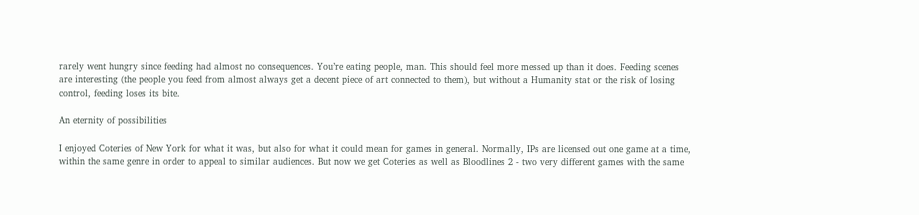rarely went hungry since feeding had almost no consequences. You’re eating people, man. This should feel more messed up than it does. Feeding scenes are interesting (the people you feed from almost always get a decent piece of art connected to them), but without a Humanity stat or the risk of losing control, feeding loses its bite.

An eternity of possibilities

I enjoyed Coteries of New York for what it was, but also for what it could mean for games in general. Normally, IPs are licensed out one game at a time, within the same genre in order to appeal to similar audiences. But now we get Coteries as well as Bloodlines 2 - two very different games with the same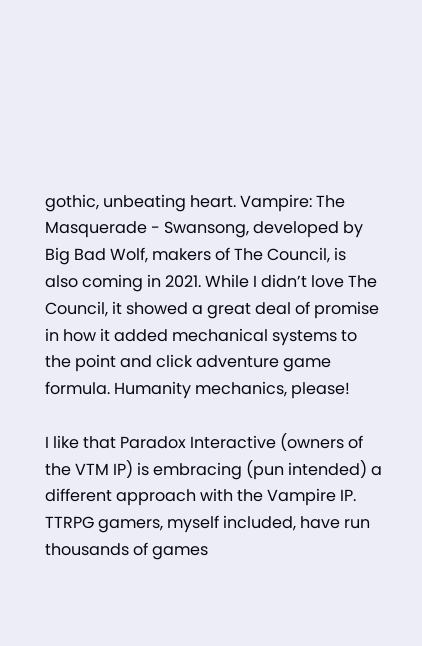gothic, unbeating heart. Vampire: The Masquerade - Swansong, developed by Big Bad Wolf, makers of The Council, is also coming in 2021. While I didn’t love The Council, it showed a great deal of promise in how it added mechanical systems to the point and click adventure game formula. Humanity mechanics, please!

I like that Paradox Interactive (owners of the VTM IP) is embracing (pun intended) a different approach with the Vampire IP. TTRPG gamers, myself included, have run thousands of games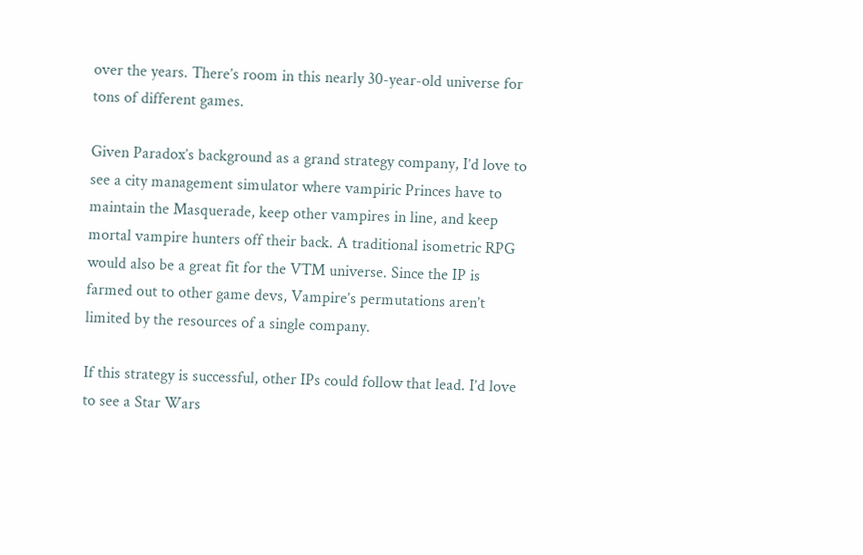over the years. There’s room in this nearly 30-year-old universe for tons of different games.

Given Paradox’s background as a grand strategy company, I’d love to see a city management simulator where vampiric Princes have to maintain the Masquerade, keep other vampires in line, and keep mortal vampire hunters off their back. A traditional isometric RPG would also be a great fit for the VTM universe. Since the IP is farmed out to other game devs, Vampire’s permutations aren’t limited by the resources of a single company.

If this strategy is successful, other IPs could follow that lead. I’d love to see a Star Wars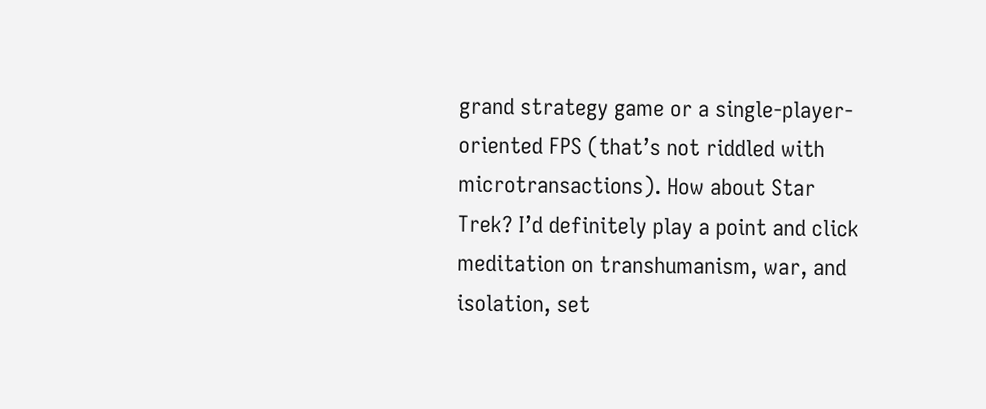grand strategy game or a single-player-oriented FPS (that’s not riddled with microtransactions). How about Star Trek? I’d definitely play a point and click meditation on transhumanism, war, and isolation, set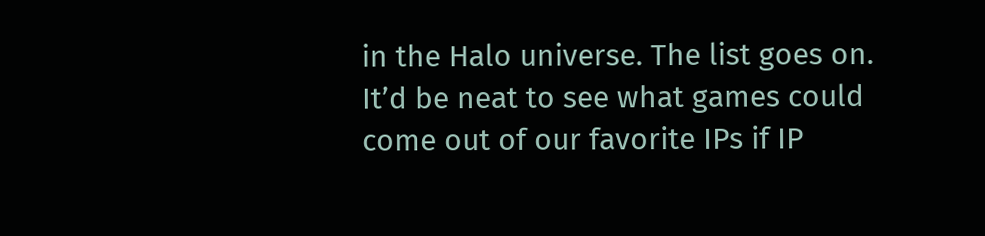in the Halo universe. The list goes on. It’d be neat to see what games could come out of our favorite IPs if IP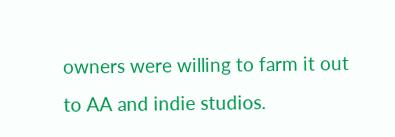owners were willing to farm it out to AA and indie studios.